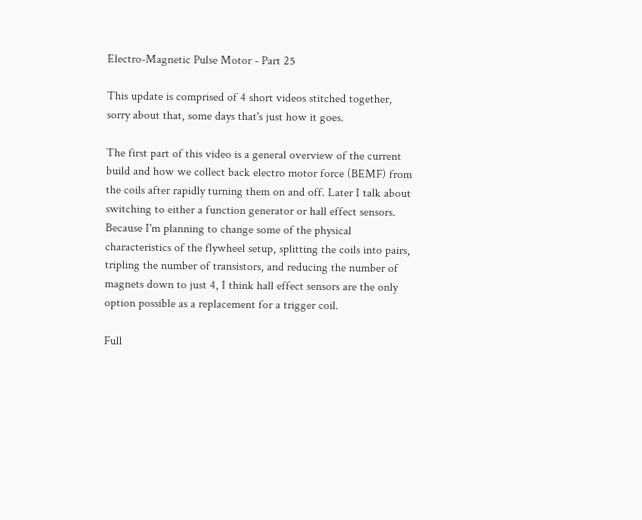Electro-Magnetic Pulse Motor - Part 25

This update is comprised of 4 short videos stitched together, sorry about that, some days that's just how it goes.

The first part of this video is a general overview of the current build and how we collect back electro motor force (BEMF) from the coils after rapidly turning them on and off. Later I talk about switching to either a function generator or hall effect sensors. Because I'm planning to change some of the physical characteristics of the flywheel setup, splitting the coils into pairs, tripling the number of transistors, and reducing the number of magnets down to just 4, I think hall effect sensors are the only option possible as a replacement for a trigger coil.

Full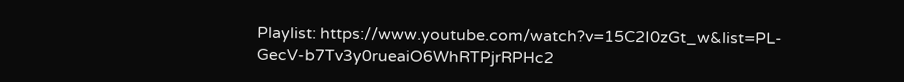Playlist: https://www.youtube.com/watch?v=15C2I0zGt_w&list=PL-GecV-b7Tv3y0rueaiO6WhRTPjrRPHc2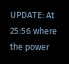UPDATE: At 25:56 where the power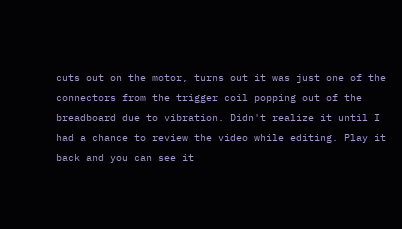cuts out on the motor, turns out it was just one of the connectors from the trigger coil popping out of the breadboard due to vibration. Didn't realize it until I had a chance to review the video while editing. Play it back and you can see it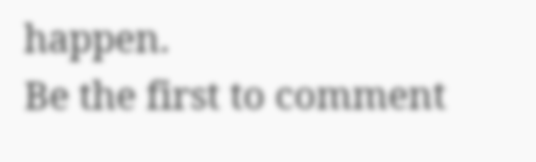happen.
Be the first to comment